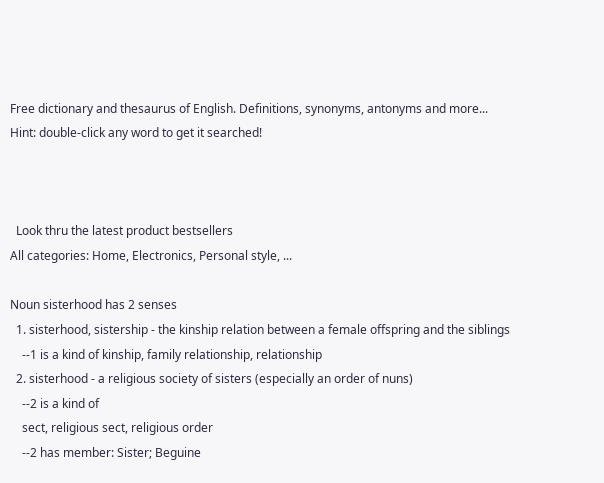Free dictionary and thesaurus of English. Definitions, synonyms, antonyms and more...
Hint: double-click any word to get it searched!



  Look thru the latest product bestsellers
All categories: Home, Electronics, Personal style, ...

Noun sisterhood has 2 senses
  1. sisterhood, sistership - the kinship relation between a female offspring and the siblings
    --1 is a kind of kinship, family relationship, relationship
  2. sisterhood - a religious society of sisters (especially an order of nuns)
    --2 is a kind of
    sect, religious sect, religious order
    --2 has member: Sister; Beguine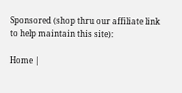Sponsored (shop thru our affiliate link to help maintain this site):

Home |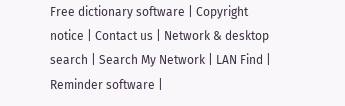Free dictionary software | Copyright notice | Contact us | Network & desktop search | Search My Network | LAN Find | Reminder software |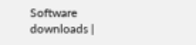Software downloads |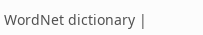WordNet dictionary |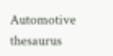Automotive thesaurus